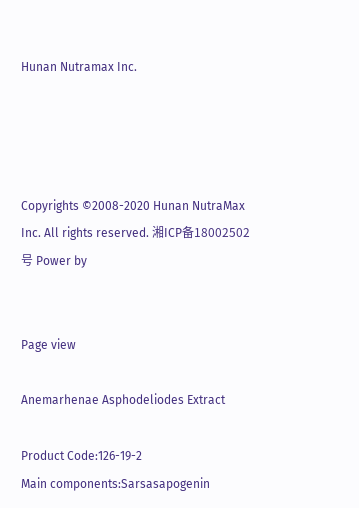Hunan Nutramax Inc.




Copyrights ©2008-2020 Hunan NutraMax Inc. All rights reserved. 湘ICP备18002502号 Power by


Page view

Anemarhenae Asphodeliodes Extract

Product Code:126-19-2
Main components:Sarsasapogenin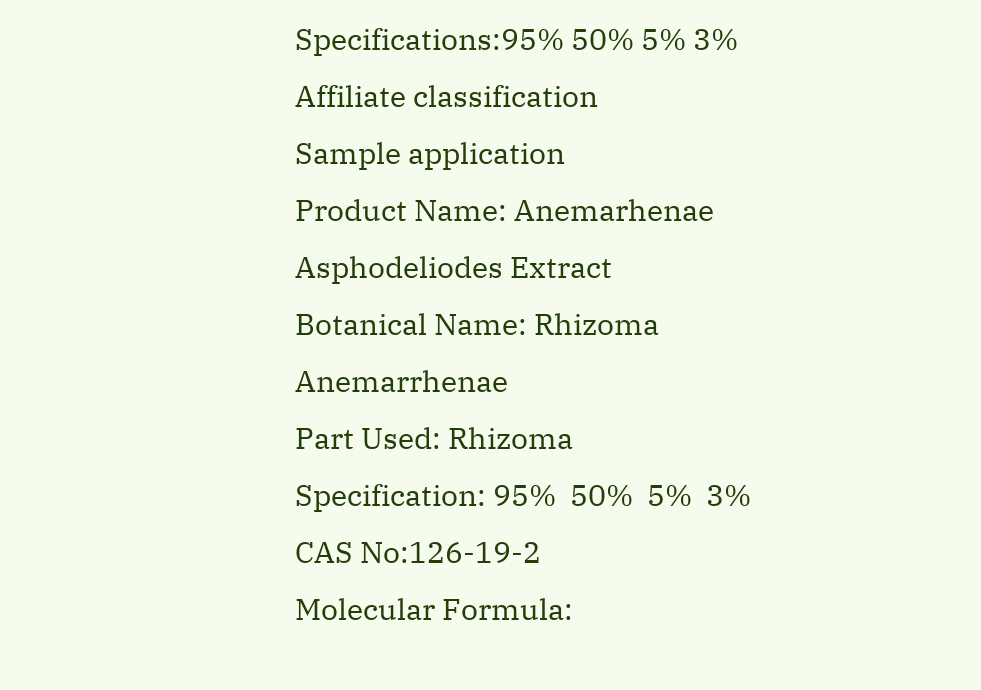Specifications:95% 50% 5% 3%
Affiliate classification
Sample application
Product Name: Anemarhenae Asphodeliodes Extract
Botanical Name: Rhizoma Anemarrhenae
Part Used: Rhizoma
Specification: 95%  50%  5%  3%
CAS No:126-19-2
Molecular Formula: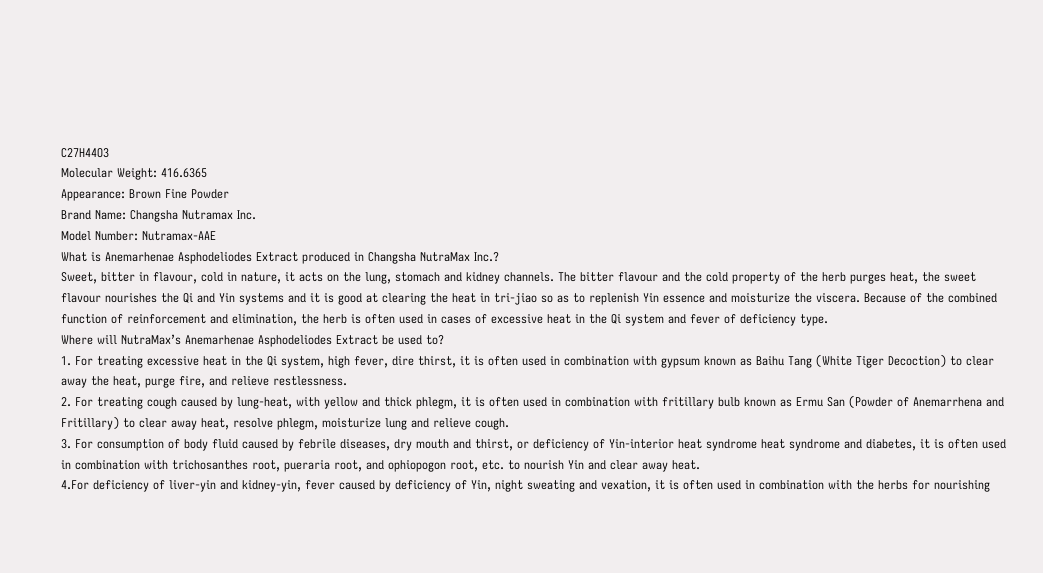C27H44O3
Molecular Weight: 416.6365
Appearance: Brown Fine Powder
Brand Name: Changsha Nutramax Inc.
Model Number: Nutramax-AAE
What is Anemarhenae Asphodeliodes Extract produced in Changsha NutraMax Inc.?
Sweet, bitter in flavour, cold in nature, it acts on the lung, stomach and kidney channels. The bitter flavour and the cold property of the herb purges heat, the sweet flavour nourishes the Qi and Yin systems and it is good at clearing the heat in tri-jiao so as to replenish Yin essence and moisturize the viscera. Because of the combined function of reinforcement and elimination, the herb is often used in cases of excessive heat in the Qi system and fever of deficiency type.
Where will NutraMax’s Anemarhenae Asphodeliodes Extract be used to?
1. For treating excessive heat in the Qi system, high fever, dire thirst, it is often used in combination with gypsum known as Baihu Tang (White Tiger Decoction) to clear away the heat, purge fire, and relieve restlessness.
2. For treating cough caused by lung-heat, with yellow and thick phlegm, it is often used in combination with fritillary bulb known as Ermu San (Powder of Anemarrhena and Fritillary) to clear away heat, resolve phlegm, moisturize lung and relieve cough.
3. For consumption of body fluid caused by febrile diseases, dry mouth and thirst, or deficiency of Yin-interior heat syndrome heat syndrome and diabetes, it is often used in combination with trichosanthes root, pueraria root, and ophiopogon root, etc. to nourish Yin and clear away heat.
4.For deficiency of liver-yin and kidney-yin, fever caused by deficiency of Yin, night sweating and vexation, it is often used in combination with the herbs for nourishing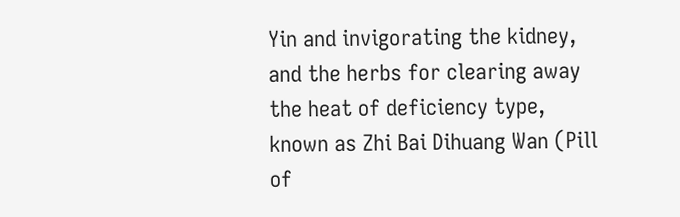Yin and invigorating the kidney, and the herbs for clearing away the heat of deficiency type, known as Zhi Bai Dihuang Wan (Pill of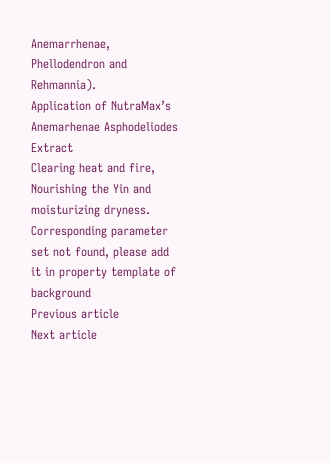Anemarrhenae, Phellodendron and Rehmannia).
Application of NutraMax’s Anemarhenae Asphodeliodes Extract
Clearing heat and fire,
Nourishing the Yin and moisturizing dryness.
Corresponding parameter set not found, please add it in property template of background
Previous article
Next article